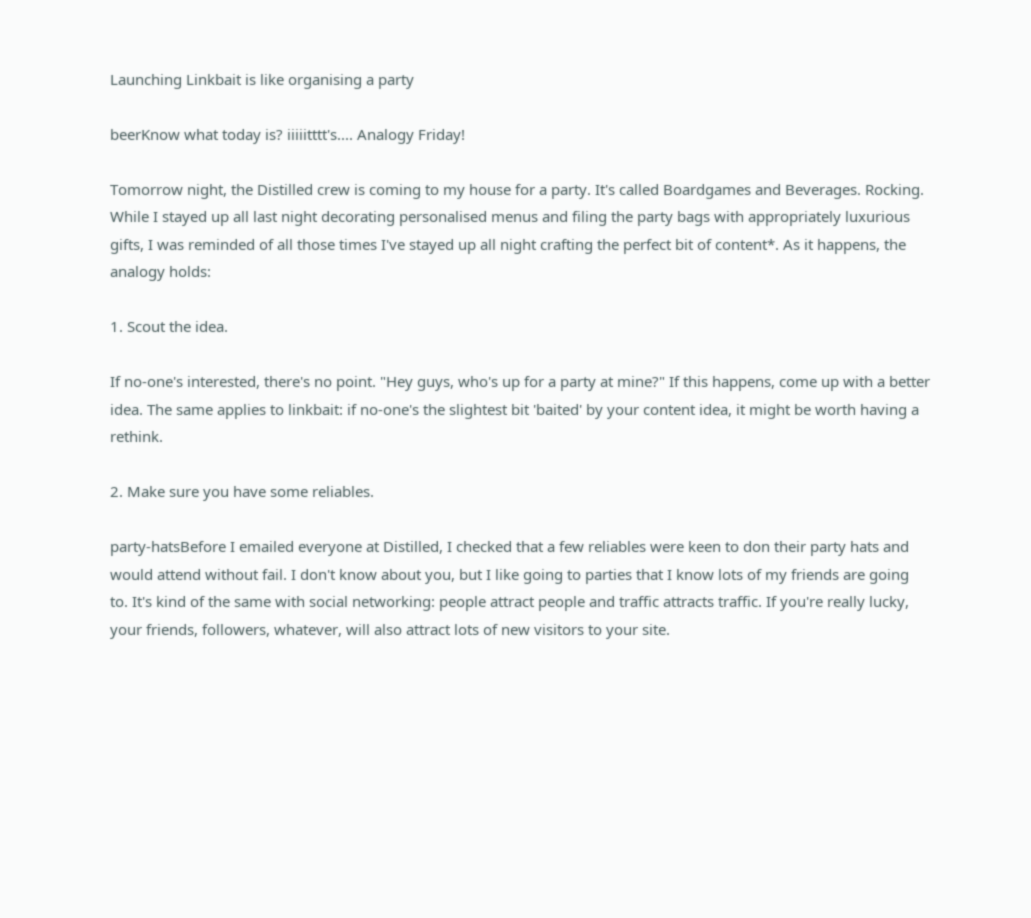Launching Linkbait is like organising a party

beerKnow what today is? iiiiitttt's.... Analogy Friday!

Tomorrow night, the Distilled crew is coming to my house for a party. It's called Boardgames and Beverages. Rocking. While I stayed up all last night decorating personalised menus and filing the party bags with appropriately luxurious gifts, I was reminded of all those times I've stayed up all night crafting the perfect bit of content*. As it happens, the analogy holds:

1. Scout the idea.

If no-one's interested, there's no point. "Hey guys, who's up for a party at mine?" If this happens, come up with a better idea. The same applies to linkbait: if no-one's the slightest bit 'baited' by your content idea, it might be worth having a rethink.

2. Make sure you have some reliables.

party-hatsBefore I emailed everyone at Distilled, I checked that a few reliables were keen to don their party hats and would attend without fail. I don't know about you, but I like going to parties that I know lots of my friends are going to. It's kind of the same with social networking: people attract people and traffic attracts traffic. If you're really lucky, your friends, followers, whatever, will also attract lots of new visitors to your site.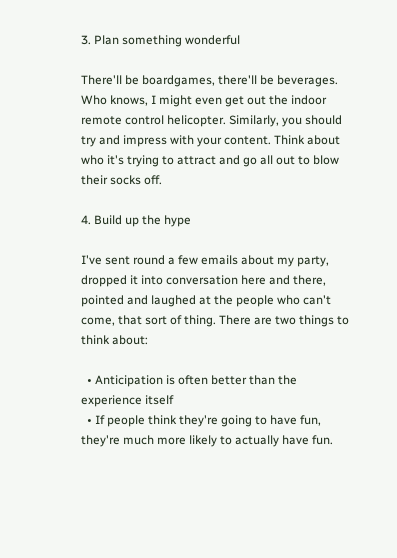3. Plan something wonderful

There'll be boardgames, there'll be beverages. Who knows, I might even get out the indoor remote control helicopter. Similarly, you should try and impress with your content. Think about who it's trying to attract and go all out to blow their socks off.

4. Build up the hype

I've sent round a few emails about my party, dropped it into conversation here and there, pointed and laughed at the people who can't come, that sort of thing. There are two things to think about:

  • Anticipation is often better than the experience itself
  • If people think they're going to have fun, they're much more likely to actually have fun.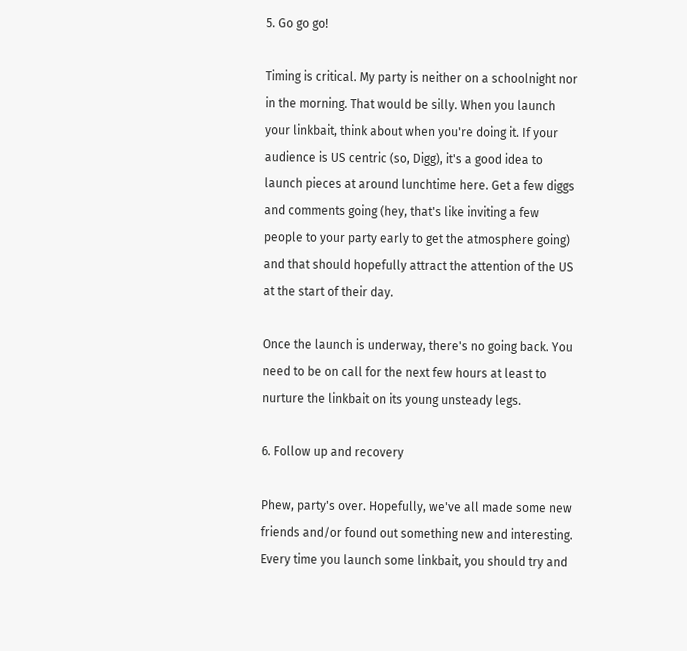5. Go go go!

Timing is critical. My party is neither on a schoolnight nor in the morning. That would be silly. When you launch your linkbait, think about when you're doing it. If your audience is US centric (so, Digg), it's a good idea to launch pieces at around lunchtime here. Get a few diggs and comments going (hey, that's like inviting a few people to your party early to get the atmosphere going) and that should hopefully attract the attention of the US at the start of their day.

Once the launch is underway, there's no going back. You need to be on call for the next few hours at least to nurture the linkbait on its young unsteady legs.

6. Follow up and recovery

Phew, party's over. Hopefully, we've all made some new friends and/or found out something new and interesting. Every time you launch some linkbait, you should try and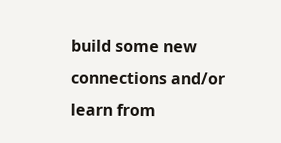build some new connections and/or learn from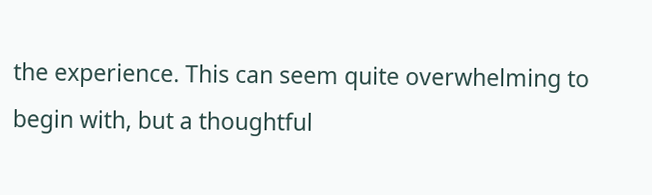the experience. This can seem quite overwhelming to begin with, but a thoughtful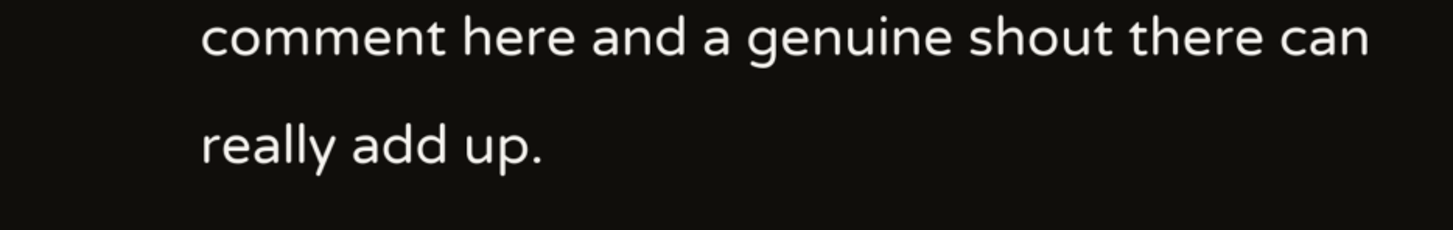comment here and a genuine shout there can really add up.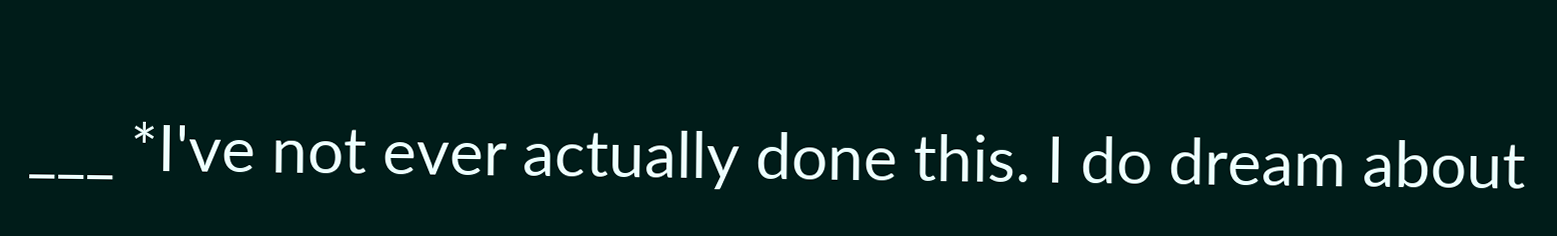___ *I've not ever actually done this. I do dream about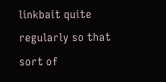linkbait quite regularly so that sort of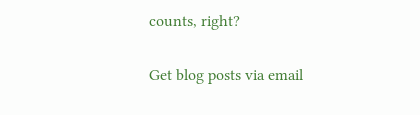counts, right?

Get blog posts via email